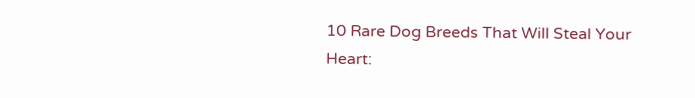10 Rare Dog Breeds That Will Steal Your Heart: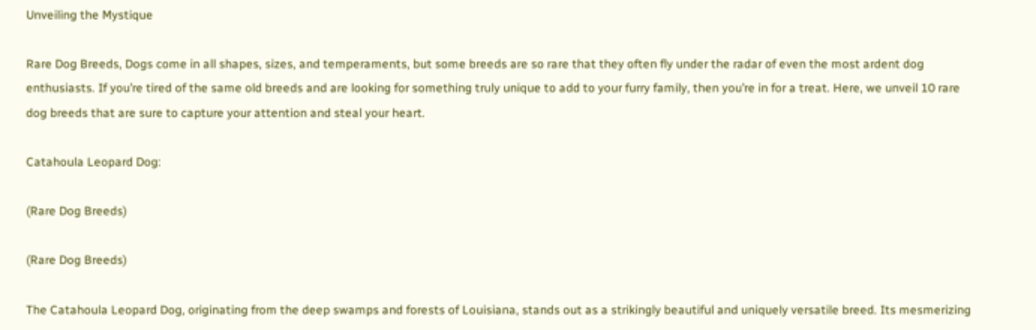Unveiling the Mystique

Rare Dog Breeds, Dogs come in all shapes, sizes, and temperaments, but some breeds are so rare that they often fly under the radar of even the most ardent dog enthusiasts. If you’re tired of the same old breeds and are looking for something truly unique to add to your furry family, then you’re in for a treat. Here, we unveil 10 rare dog breeds that are sure to capture your attention and steal your heart.

Catahoula Leopard Dog:

(Rare Dog Breeds)

(Rare Dog Breeds)

The Catahoula Leopard Dog, originating from the deep swamps and forests of Louisiana, stands out as a strikingly beautiful and uniquely versatile breed. Its mesmerizing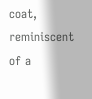coat, reminiscent of a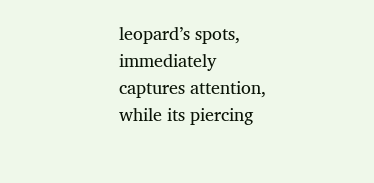leopard’s spots, immediately captures attention, while its piercing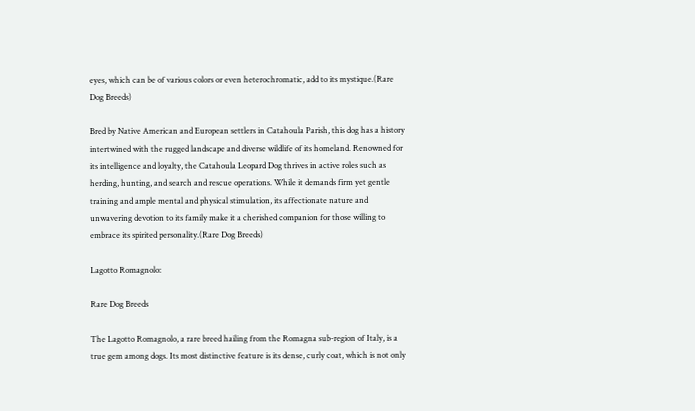eyes, which can be of various colors or even heterochromatic, add to its mystique.(Rare Dog Breeds)

Bred by Native American and European settlers in Catahoula Parish, this dog has a history intertwined with the rugged landscape and diverse wildlife of its homeland. Renowned for its intelligence and loyalty, the Catahoula Leopard Dog thrives in active roles such as herding, hunting, and search and rescue operations. While it demands firm yet gentle training and ample mental and physical stimulation, its affectionate nature and unwavering devotion to its family make it a cherished companion for those willing to embrace its spirited personality.(Rare Dog Breeds)

Lagotto Romagnolo:

Rare Dog Breeds

The Lagotto Romagnolo, a rare breed hailing from the Romagna sub-region of Italy, is a true gem among dogs. Its most distinctive feature is its dense, curly coat, which is not only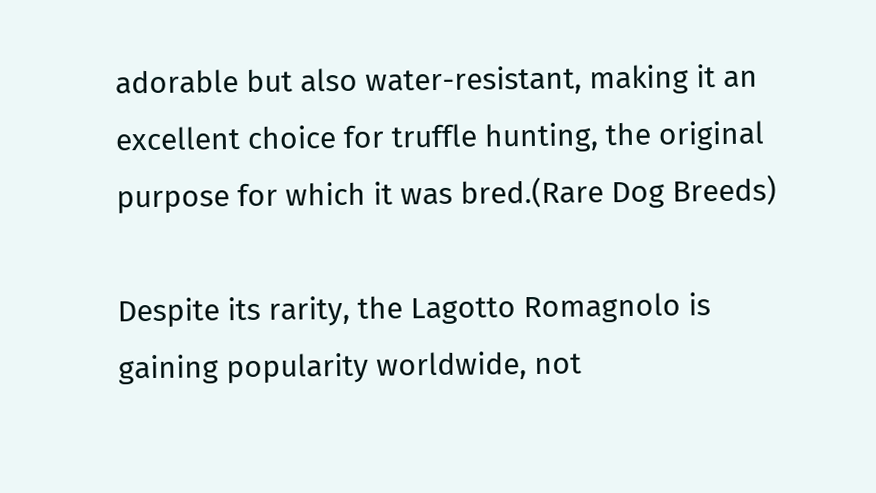adorable but also water-resistant, making it an excellent choice for truffle hunting, the original purpose for which it was bred.(Rare Dog Breeds)

Despite its rarity, the Lagotto Romagnolo is gaining popularity worldwide, not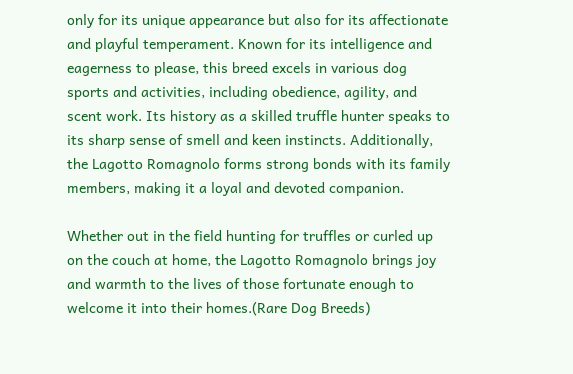only for its unique appearance but also for its affectionate and playful temperament. Known for its intelligence and eagerness to please, this breed excels in various dog sports and activities, including obedience, agility, and scent work. Its history as a skilled truffle hunter speaks to its sharp sense of smell and keen instincts. Additionally, the Lagotto Romagnolo forms strong bonds with its family members, making it a loyal and devoted companion.

Whether out in the field hunting for truffles or curled up on the couch at home, the Lagotto Romagnolo brings joy and warmth to the lives of those fortunate enough to welcome it into their homes.(Rare Dog Breeds)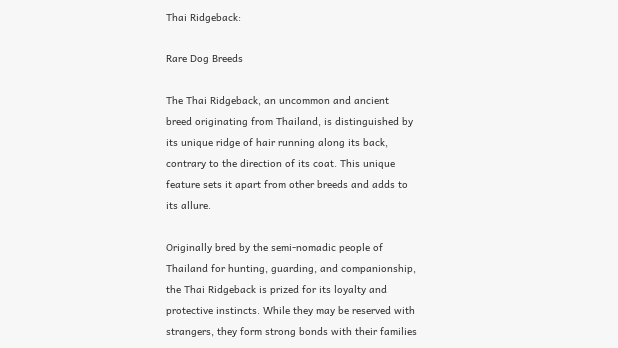Thai Ridgeback:

Rare Dog Breeds

The Thai Ridgeback, an uncommon and ancient breed originating from Thailand, is distinguished by its unique ridge of hair running along its back, contrary to the direction of its coat. This unique feature sets it apart from other breeds and adds to its allure.

Originally bred by the semi-nomadic people of Thailand for hunting, guarding, and companionship, the Thai Ridgeback is prized for its loyalty and protective instincts. While they may be reserved with strangers, they form strong bonds with their families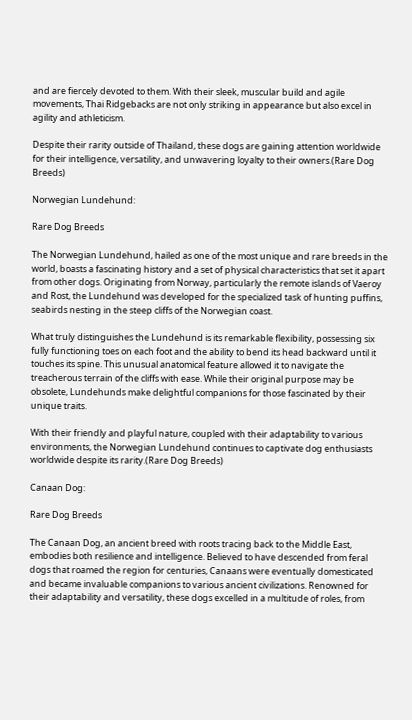and are fiercely devoted to them. With their sleek, muscular build and agile movements, Thai Ridgebacks are not only striking in appearance but also excel in agility and athleticism.

Despite their rarity outside of Thailand, these dogs are gaining attention worldwide for their intelligence, versatility, and unwavering loyalty to their owners.(Rare Dog Breeds)

Norwegian Lundehund:

Rare Dog Breeds

The Norwegian Lundehund, hailed as one of the most unique and rare breeds in the world, boasts a fascinating history and a set of physical characteristics that set it apart from other dogs. Originating from Norway, particularly the remote islands of Vaeroy and Rost, the Lundehund was developed for the specialized task of hunting puffins, seabirds nesting in the steep cliffs of the Norwegian coast.

What truly distinguishes the Lundehund is its remarkable flexibility, possessing six fully functioning toes on each foot and the ability to bend its head backward until it touches its spine. This unusual anatomical feature allowed it to navigate the treacherous terrain of the cliffs with ease. While their original purpose may be obsolete, Lundehunds make delightful companions for those fascinated by their unique traits.

With their friendly and playful nature, coupled with their adaptability to various environments, the Norwegian Lundehund continues to captivate dog enthusiasts worldwide despite its rarity.(Rare Dog Breeds)

Canaan Dog:

Rare Dog Breeds

The Canaan Dog, an ancient breed with roots tracing back to the Middle East, embodies both resilience and intelligence. Believed to have descended from feral dogs that roamed the region for centuries, Canaans were eventually domesticated and became invaluable companions to various ancient civilizations. Renowned for their adaptability and versatility, these dogs excelled in a multitude of roles, from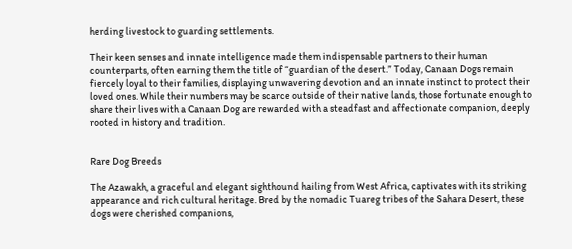herding livestock to guarding settlements.

Their keen senses and innate intelligence made them indispensable partners to their human counterparts, often earning them the title of “guardian of the desert.” Today, Canaan Dogs remain fiercely loyal to their families, displaying unwavering devotion and an innate instinct to protect their loved ones. While their numbers may be scarce outside of their native lands, those fortunate enough to share their lives with a Canaan Dog are rewarded with a steadfast and affectionate companion, deeply rooted in history and tradition.


Rare Dog Breeds

The Azawakh, a graceful and elegant sighthound hailing from West Africa, captivates with its striking appearance and rich cultural heritage. Bred by the nomadic Tuareg tribes of the Sahara Desert, these dogs were cherished companions,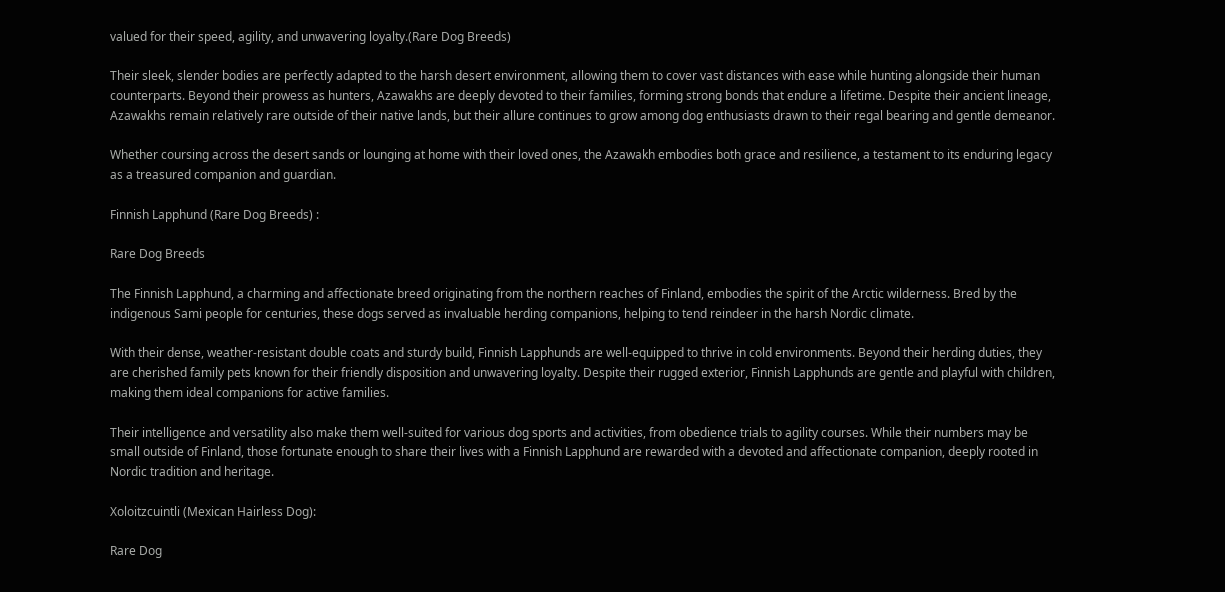valued for their speed, agility, and unwavering loyalty.(Rare Dog Breeds)

Their sleek, slender bodies are perfectly adapted to the harsh desert environment, allowing them to cover vast distances with ease while hunting alongside their human counterparts. Beyond their prowess as hunters, Azawakhs are deeply devoted to their families, forming strong bonds that endure a lifetime. Despite their ancient lineage, Azawakhs remain relatively rare outside of their native lands, but their allure continues to grow among dog enthusiasts drawn to their regal bearing and gentle demeanor.

Whether coursing across the desert sands or lounging at home with their loved ones, the Azawakh embodies both grace and resilience, a testament to its enduring legacy as a treasured companion and guardian.

Finnish Lapphund (Rare Dog Breeds) :

Rare Dog Breeds

The Finnish Lapphund, a charming and affectionate breed originating from the northern reaches of Finland, embodies the spirit of the Arctic wilderness. Bred by the indigenous Sami people for centuries, these dogs served as invaluable herding companions, helping to tend reindeer in the harsh Nordic climate.

With their dense, weather-resistant double coats and sturdy build, Finnish Lapphunds are well-equipped to thrive in cold environments. Beyond their herding duties, they are cherished family pets known for their friendly disposition and unwavering loyalty. Despite their rugged exterior, Finnish Lapphunds are gentle and playful with children, making them ideal companions for active families.

Their intelligence and versatility also make them well-suited for various dog sports and activities, from obedience trials to agility courses. While their numbers may be small outside of Finland, those fortunate enough to share their lives with a Finnish Lapphund are rewarded with a devoted and affectionate companion, deeply rooted in Nordic tradition and heritage.

Xoloitzcuintli (Mexican Hairless Dog):

Rare Dog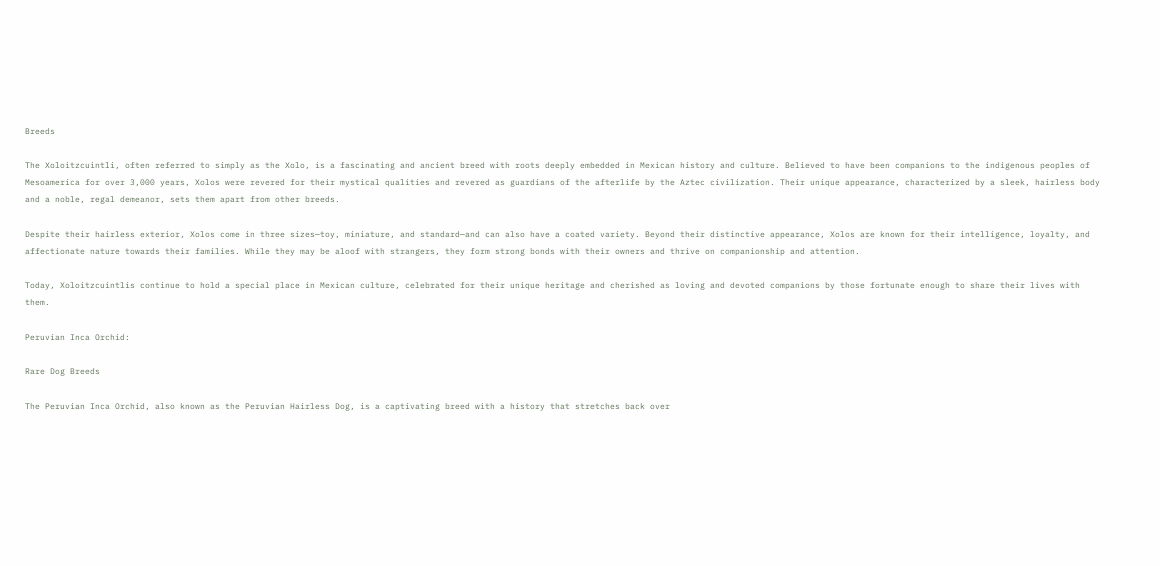Breeds

The Xoloitzcuintli, often referred to simply as the Xolo, is a fascinating and ancient breed with roots deeply embedded in Mexican history and culture. Believed to have been companions to the indigenous peoples of Mesoamerica for over 3,000 years, Xolos were revered for their mystical qualities and revered as guardians of the afterlife by the Aztec civilization. Their unique appearance, characterized by a sleek, hairless body and a noble, regal demeanor, sets them apart from other breeds.

Despite their hairless exterior, Xolos come in three sizes—toy, miniature, and standard—and can also have a coated variety. Beyond their distinctive appearance, Xolos are known for their intelligence, loyalty, and affectionate nature towards their families. While they may be aloof with strangers, they form strong bonds with their owners and thrive on companionship and attention.

Today, Xoloitzcuintlis continue to hold a special place in Mexican culture, celebrated for their unique heritage and cherished as loving and devoted companions by those fortunate enough to share their lives with them.

Peruvian Inca Orchid:

Rare Dog Breeds

The Peruvian Inca Orchid, also known as the Peruvian Hairless Dog, is a captivating breed with a history that stretches back over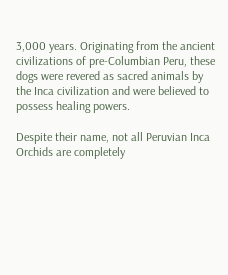3,000 years. Originating from the ancient civilizations of pre-Columbian Peru, these dogs were revered as sacred animals by the Inca civilization and were believed to possess healing powers.

Despite their name, not all Peruvian Inca Orchids are completely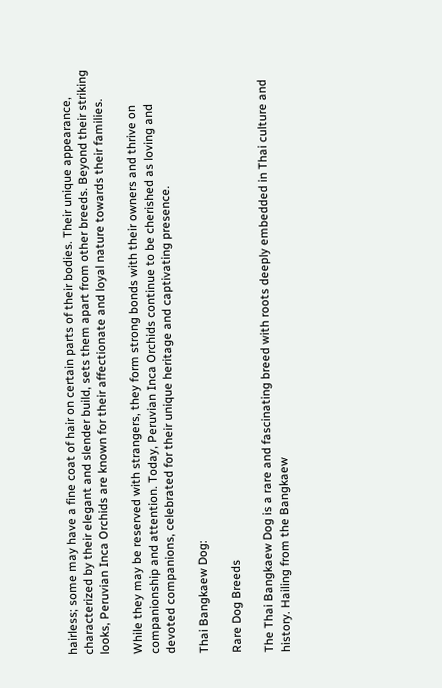hairless; some may have a fine coat of hair on certain parts of their bodies. Their unique appearance, characterized by their elegant and slender build, sets them apart from other breeds. Beyond their striking looks, Peruvian Inca Orchids are known for their affectionate and loyal nature towards their families.

While they may be reserved with strangers, they form strong bonds with their owners and thrive on companionship and attention. Today, Peruvian Inca Orchids continue to be cherished as loving and devoted companions, celebrated for their unique heritage and captivating presence.

Thai Bangkaew Dog:

Rare Dog Breeds

The Thai Bangkaew Dog is a rare and fascinating breed with roots deeply embedded in Thai culture and history. Hailing from the Bangkaew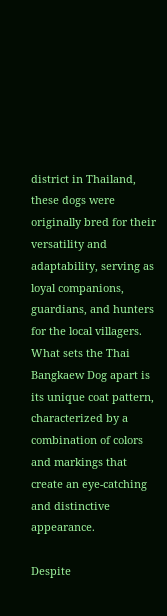district in Thailand, these dogs were originally bred for their versatility and adaptability, serving as loyal companions, guardians, and hunters for the local villagers. What sets the Thai Bangkaew Dog apart is its unique coat pattern, characterized by a combination of colors and markings that create an eye-catching and distinctive appearance.

Despite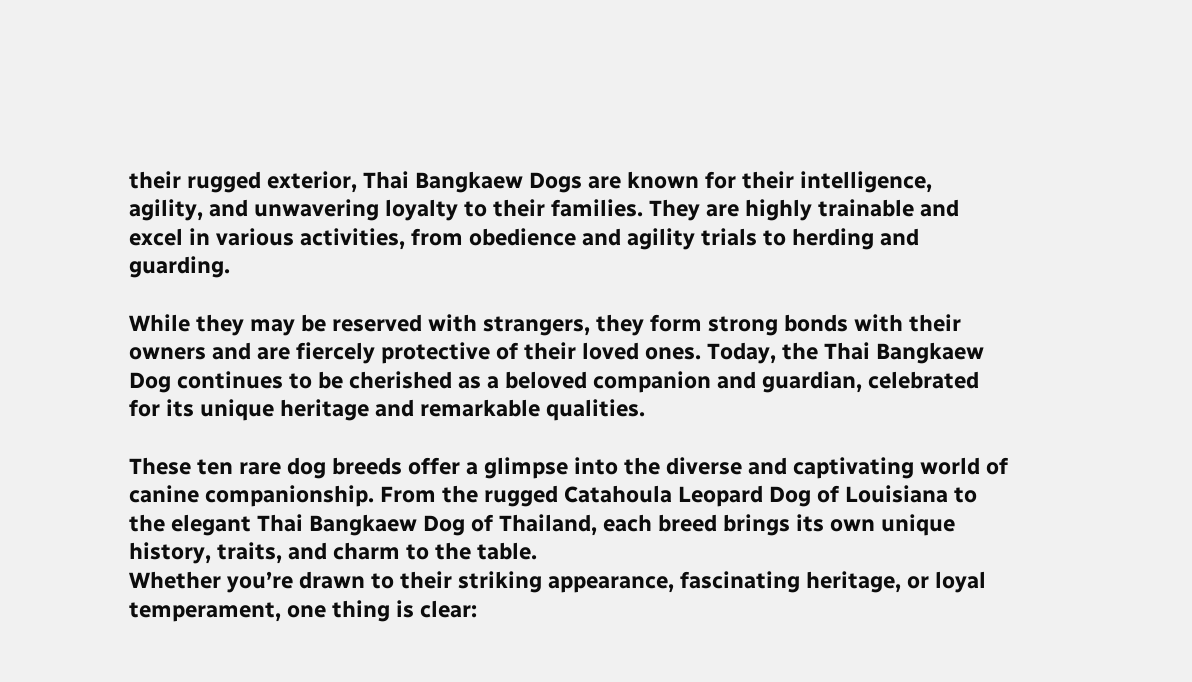their rugged exterior, Thai Bangkaew Dogs are known for their intelligence, agility, and unwavering loyalty to their families. They are highly trainable and excel in various activities, from obedience and agility trials to herding and guarding.

While they may be reserved with strangers, they form strong bonds with their owners and are fiercely protective of their loved ones. Today, the Thai Bangkaew Dog continues to be cherished as a beloved companion and guardian, celebrated for its unique heritage and remarkable qualities.

These ten rare dog breeds offer a glimpse into the diverse and captivating world of canine companionship. From the rugged Catahoula Leopard Dog of Louisiana to the elegant Thai Bangkaew Dog of Thailand, each breed brings its own unique history, traits, and charm to the table.
Whether you’re drawn to their striking appearance, fascinating heritage, or loyal temperament, one thing is clear: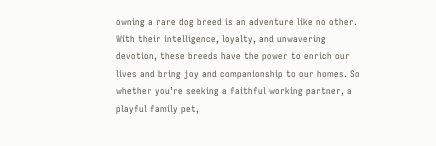owning a rare dog breed is an adventure like no other. With their intelligence, loyalty, and unwavering devotion, these breeds have the power to enrich our lives and bring joy and companionship to our homes. So whether you’re seeking a faithful working partner, a playful family pet,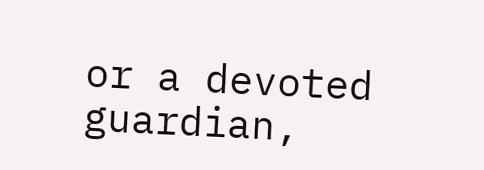or a devoted guardian,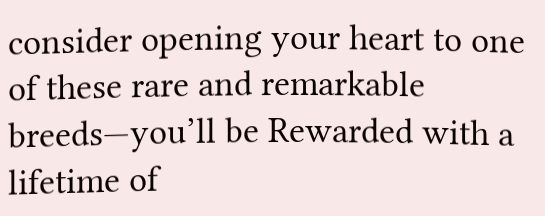consider opening your heart to one of these rare and remarkable breeds—you’ll be Rewarded with a lifetime of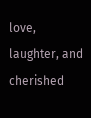love, laughter, and cherished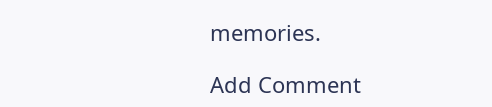memories.

Add Comment